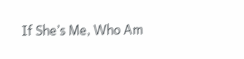If She’s Me, Who Am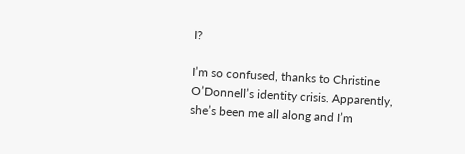I?

I’m so confused, thanks to Christine O’Donnell’s identity crisis. Apparently, she’s been me all along and I’m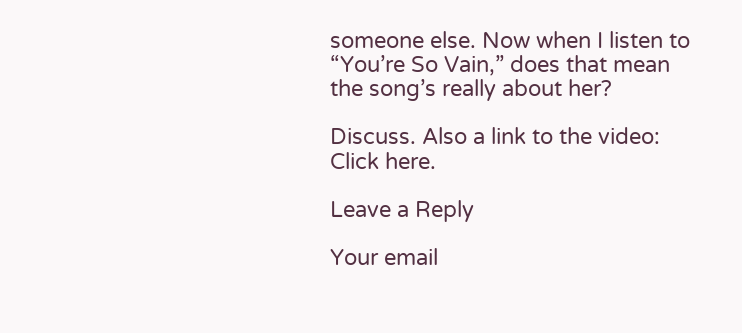someone else. Now when I listen to “You’re So Vain,” does that mean the song’s really about her?

Discuss. Also a link to the video: Click here.

Leave a Reply

Your email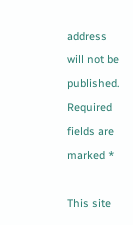address will not be published. Required fields are marked *

This site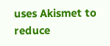uses Akismet to reduce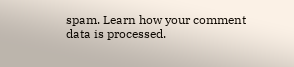spam. Learn how your comment data is processed.